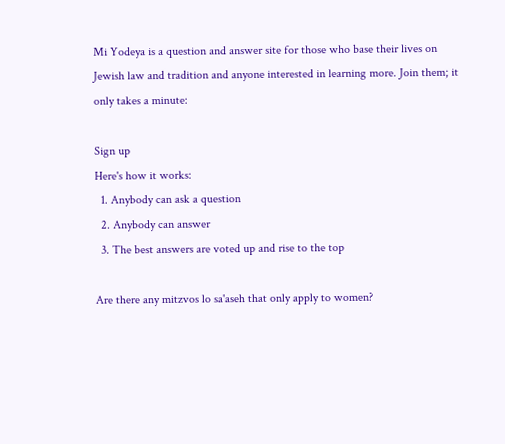Mi Yodeya is a question and answer site for those who base their lives on Jewish law and tradition and anyone interested in learning more. Join them; it only takes a minute:

Sign up
Here's how it works:
  1. Anybody can ask a question
  2. Anybody can answer
  3. The best answers are voted up and rise to the top

Are there any mitzvos lo sa'aseh that only apply to women?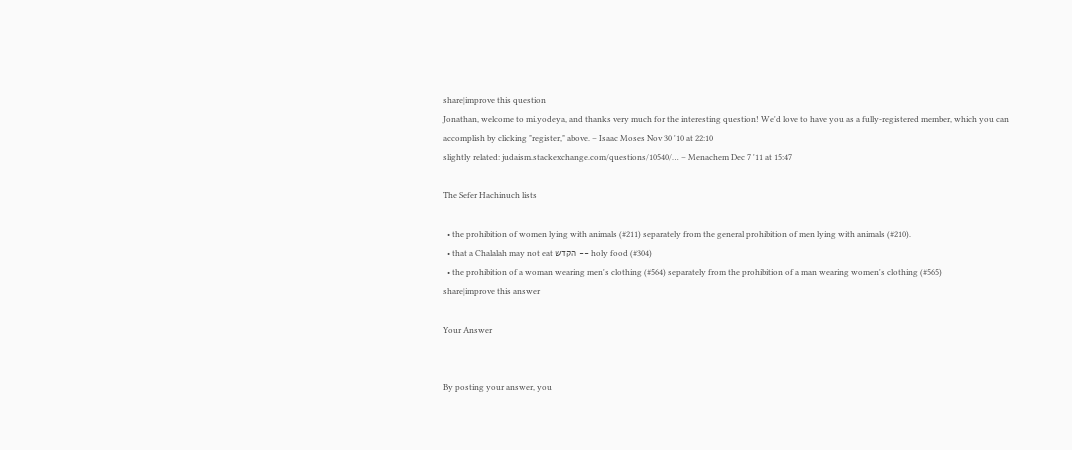share|improve this question
Jonathan, welcome to mi.yodeya, and thanks very much for the interesting question! We'd love to have you as a fully-registered member, which you can accomplish by clicking "register," above. – Isaac Moses Nov 30 '10 at 22:10
slightly related: judaism.stackexchange.com/questions/10540/… – Menachem Dec 7 '11 at 15:47

The Sefer Hachinuch lists

  • the prohibition of women lying with animals (#211) separately from the general prohibition of men lying with animals (#210).
  • that a Chalalah may not eat הקדש -- holy food (#304)
  • the prohibition of a woman wearing men's clothing (#564) separately from the prohibition of a man wearing women's clothing (#565)
share|improve this answer

Your Answer


By posting your answer, you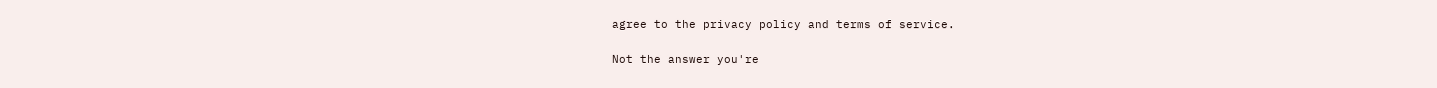agree to the privacy policy and terms of service.

Not the answer you're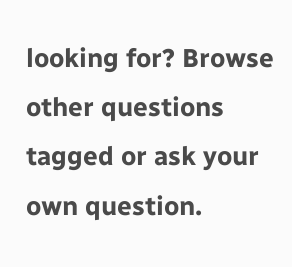looking for? Browse other questions tagged or ask your own question.